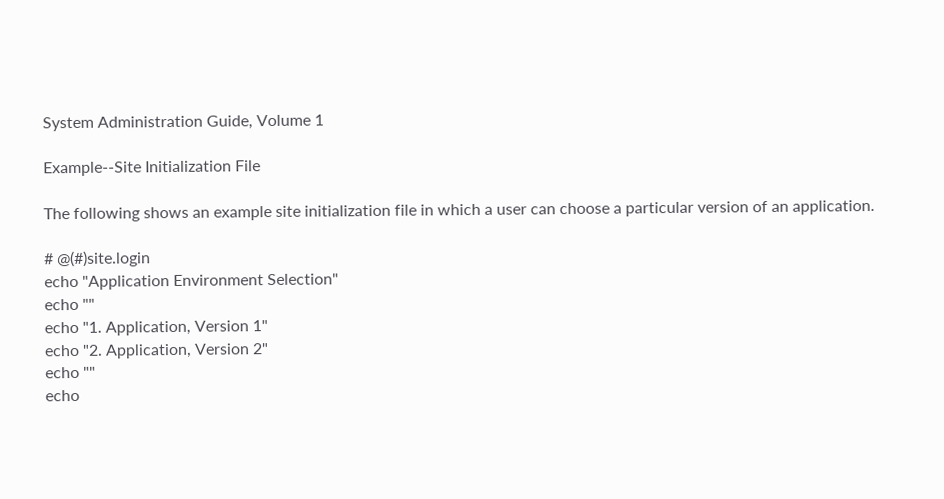System Administration Guide, Volume 1

Example--Site Initialization File

The following shows an example site initialization file in which a user can choose a particular version of an application.

# @(#)site.login
echo "Application Environment Selection"
echo ""
echo "1. Application, Version 1"
echo "2. Application, Version 2"
echo ""
echo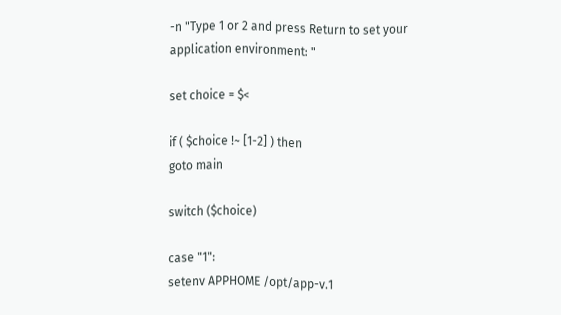-n "Type 1 or 2 and press Return to set your
application environment: "

set choice = $<

if ( $choice !~ [1-2] ) then
goto main

switch ($choice)

case "1":
setenv APPHOME /opt/app-v.1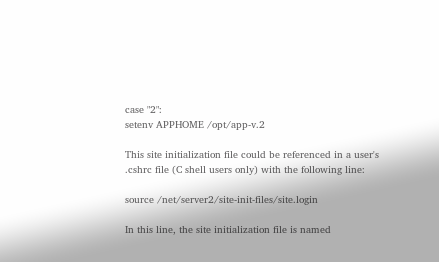case "2":
setenv APPHOME /opt/app-v.2

This site initialization file could be referenced in a user's .cshrc file (C shell users only) with the following line:

source /net/server2/site-init-files/site.login

In this line, the site initialization file is named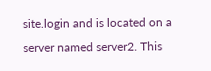site.login and is located on a server named server2. This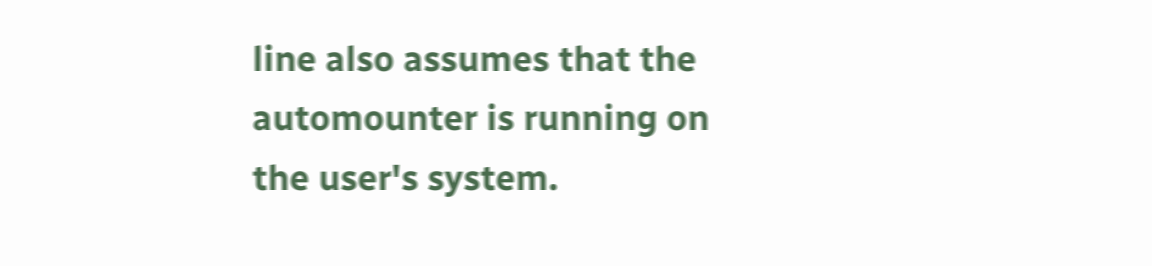line also assumes that the automounter is running on the user's system.